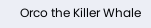Orco the Killer Whale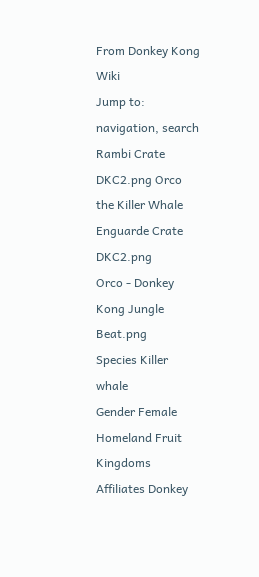From Donkey Kong Wiki
Jump to: navigation, search
Rambi Crate DKC2.png Orco the Killer Whale Enguarde Crate DKC2.png
Orco - Donkey Kong Jungle Beat.png
Species Killer whale
Gender Female
Homeland Fruit Kingdoms
Affiliates Donkey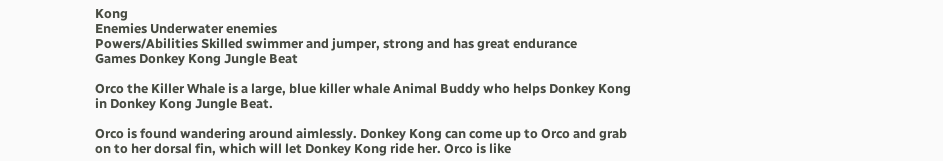Kong
Enemies Underwater enemies
Powers/Abilities Skilled swimmer and jumper, strong and has great endurance
Games Donkey Kong Jungle Beat

Orco the Killer Whale is a large, blue killer whale Animal Buddy who helps Donkey Kong in Donkey Kong Jungle Beat.

Orco is found wandering around aimlessly. Donkey Kong can come up to Orco and grab on to her dorsal fin, which will let Donkey Kong ride her. Orco is like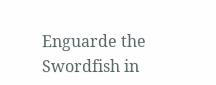Enguarde the Swordfish in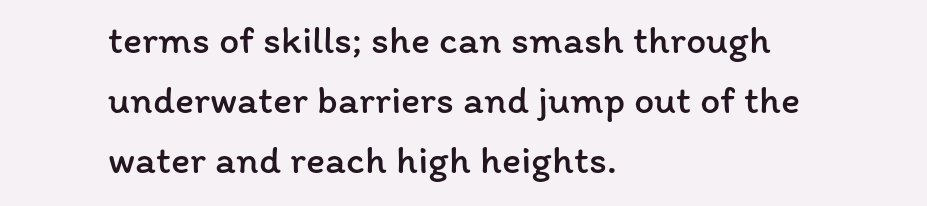terms of skills; she can smash through underwater barriers and jump out of the water and reach high heights.